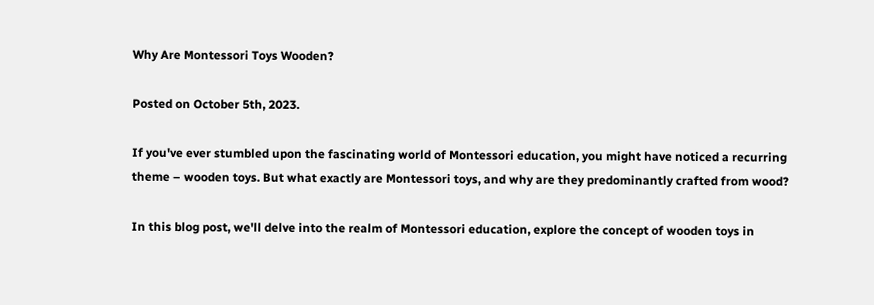Why Are Montessori Toys Wooden?

Posted on October 5th, 2023.

If you've ever stumbled upon the fascinating world of Montessori education, you might have noticed a recurring theme – wooden toys. But what exactly are Montessori toys, and why are they predominantly crafted from wood?

In this blog post, we'll delve into the realm of Montessori education, explore the concept of wooden toys in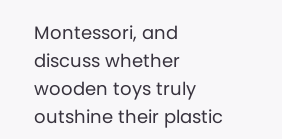Montessori, and discuss whether wooden toys truly outshine their plastic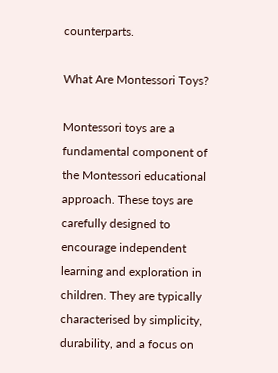counterparts.

What Are Montessori Toys?

Montessori toys are a fundamental component of the Montessori educational approach. These toys are carefully designed to encourage independent learning and exploration in children. They are typically characterised by simplicity, durability, and a focus on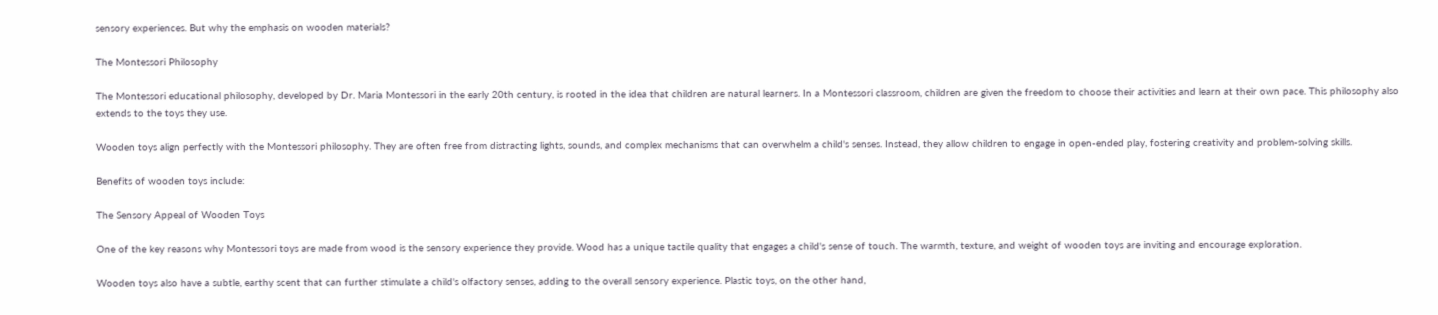sensory experiences. But why the emphasis on wooden materials?

The Montessori Philosophy

The Montessori educational philosophy, developed by Dr. Maria Montessori in the early 20th century, is rooted in the idea that children are natural learners. In a Montessori classroom, children are given the freedom to choose their activities and learn at their own pace. This philosophy also extends to the toys they use.

Wooden toys align perfectly with the Montessori philosophy. They are often free from distracting lights, sounds, and complex mechanisms that can overwhelm a child's senses. Instead, they allow children to engage in open-ended play, fostering creativity and problem-solving skills.

Benefits of wooden toys include:

The Sensory Appeal of Wooden Toys

One of the key reasons why Montessori toys are made from wood is the sensory experience they provide. Wood has a unique tactile quality that engages a child's sense of touch. The warmth, texture, and weight of wooden toys are inviting and encourage exploration.

Wooden toys also have a subtle, earthy scent that can further stimulate a child's olfactory senses, adding to the overall sensory experience. Plastic toys, on the other hand,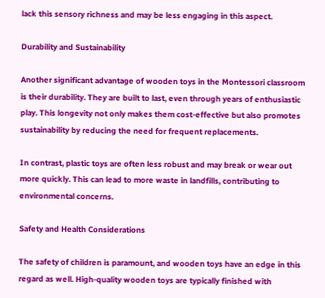lack this sensory richness and may be less engaging in this aspect.

Durability and Sustainability

Another significant advantage of wooden toys in the Montessori classroom is their durability. They are built to last, even through years of enthusiastic play. This longevity not only makes them cost-effective but also promotes sustainability by reducing the need for frequent replacements.

In contrast, plastic toys are often less robust and may break or wear out more quickly. This can lead to more waste in landfills, contributing to environmental concerns.

Safety and Health Considerations

The safety of children is paramount, and wooden toys have an edge in this regard as well. High-quality wooden toys are typically finished with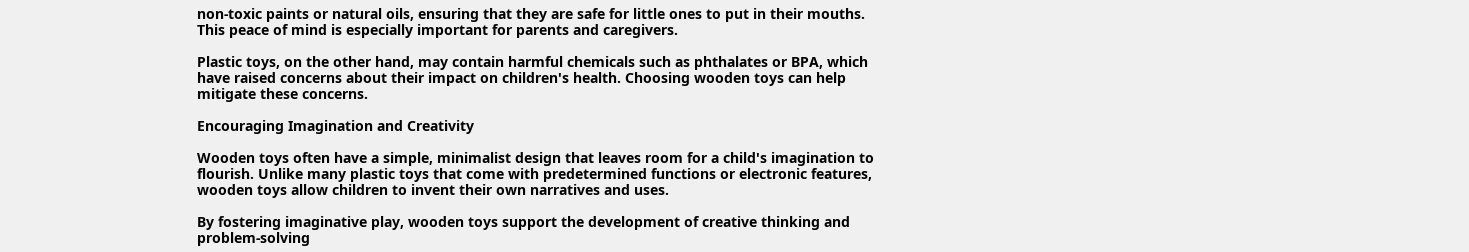non-toxic paints or natural oils, ensuring that they are safe for little ones to put in their mouths. This peace of mind is especially important for parents and caregivers.

Plastic toys, on the other hand, may contain harmful chemicals such as phthalates or BPA, which have raised concerns about their impact on children's health. Choosing wooden toys can help mitigate these concerns.

Encouraging Imagination and Creativity

Wooden toys often have a simple, minimalist design that leaves room for a child's imagination to flourish. Unlike many plastic toys that come with predetermined functions or electronic features, wooden toys allow children to invent their own narratives and uses.

By fostering imaginative play, wooden toys support the development of creative thinking and problem-solving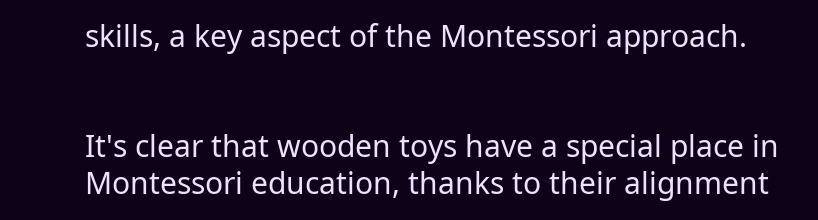skills, a key aspect of the Montessori approach.


It's clear that wooden toys have a special place in Montessori education, thanks to their alignment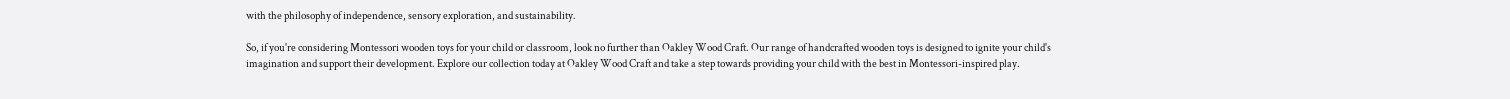with the philosophy of independence, sensory exploration, and sustainability.

So, if you're considering Montessori wooden toys for your child or classroom, look no further than Oakley Wood Craft. Our range of handcrafted wooden toys is designed to ignite your child's imagination and support their development. Explore our collection today at Oakley Wood Craft and take a step towards providing your child with the best in Montessori-inspired play.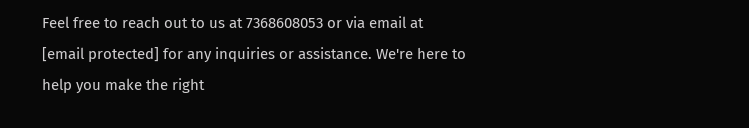Feel free to reach out to us at 7368608053 or via email at [email protected] for any inquiries or assistance. We're here to help you make the right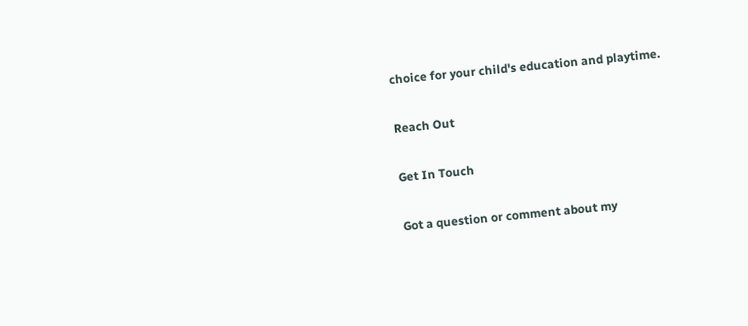choice for your child's education and playtime.

Reach Out

Get In Touch

Got a question or comment about my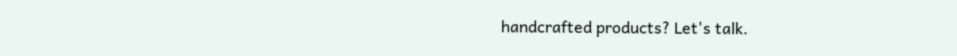handcrafted products? Let's talk.